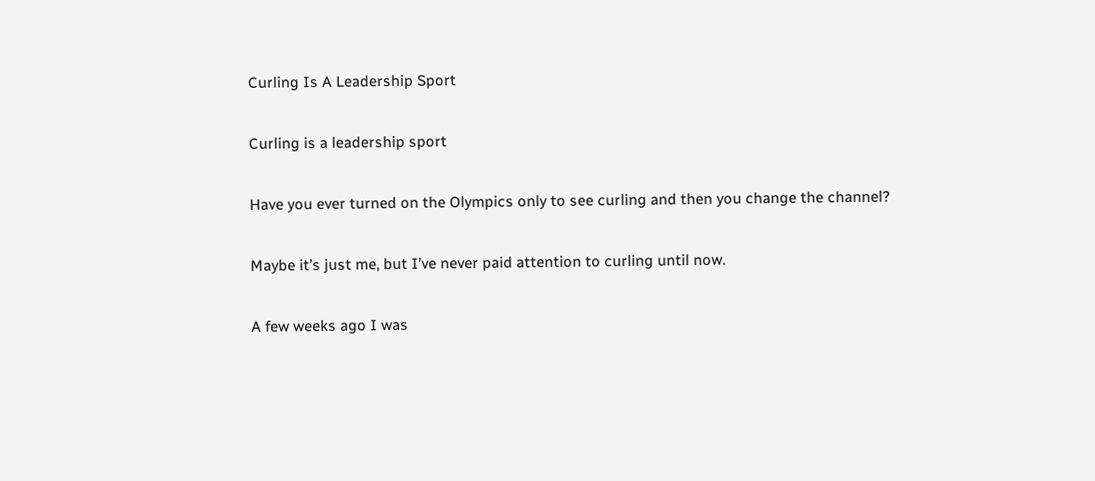Curling Is A Leadership Sport

Curling is a leadership sport

Have you ever turned on the Olympics only to see curling and then you change the channel?

Maybe it’s just me, but I’ve never paid attention to curling until now.

A few weeks ago I was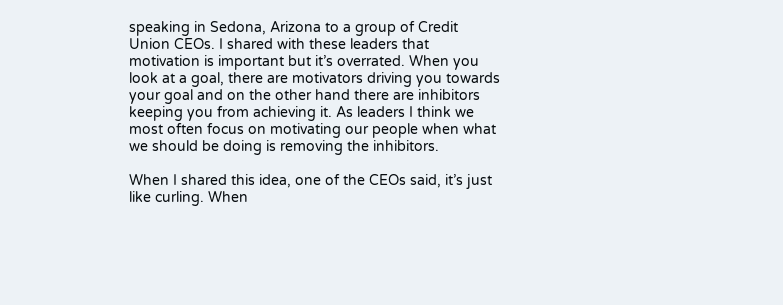speaking in Sedona, Arizona to a group of Credit Union CEOs. I shared with these leaders that motivation is important but it’s overrated. When you look at a goal, there are motivators driving you towards your goal and on the other hand there are inhibitors keeping you from achieving it. As leaders I think we most often focus on motivating our people when what we should be doing is removing the inhibitors.

When I shared this idea, one of the CEOs said, it’s just like curling. When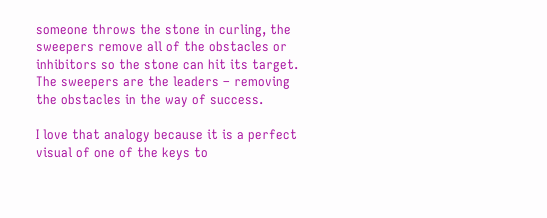someone throws the stone in curling, the sweepers remove all of the obstacles or inhibitors so the stone can hit its target. The sweepers are the leaders – removing the obstacles in the way of success.

I love that analogy because it is a perfect visual of one of the keys to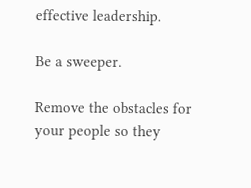effective leadership.

Be a sweeper.

Remove the obstacles for your people so they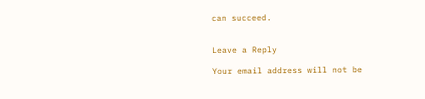can succeed.


Leave a Reply

Your email address will not be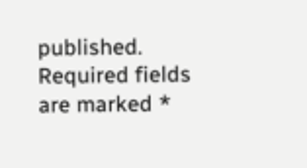published. Required fields are marked *